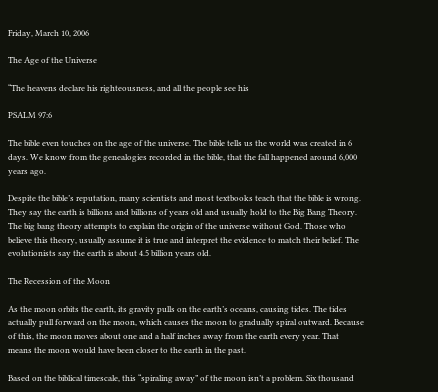Friday, March 10, 2006

The Age of the Universe

“The heavens declare his righteousness, and all the people see his

PSALM 97:6

The bible even touches on the age of the universe. The bible tells us the world was created in 6 days. We know from the genealogies recorded in the bible, that the fall happened around 6,000 years ago.

Despite the bible’s reputation, many scientists and most textbooks teach that the bible is wrong. They say the earth is billions and billions of years old and usually hold to the Big Bang Theory. The big bang theory attempts to explain the origin of the universe without God. Those who believe this theory, usually assume it is true and interpret the evidence to match their belief. The evolutionists say the earth is about 4.5 billion years old.

The Recession of the Moon

As the moon orbits the earth, its gravity pulls on the earth’s oceans, causing tides. The tides actually pull forward on the moon, which causes the moon to gradually spiral outward. Because of this, the moon moves about one and a half inches away from the earth every year. That means the moon would have been closer to the earth in the past.

Based on the biblical timescale, this “spiraling away” of the moon isn’t a problem. Six thousand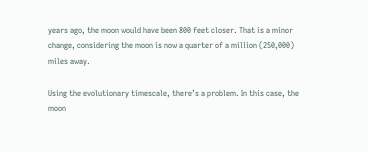years ago, the moon would have been 800 feet closer. That is a minor change, considering the moon is now a quarter of a million (250,000) miles away.

Using the evolutionary timescale, there’s a problem. In this case, the moon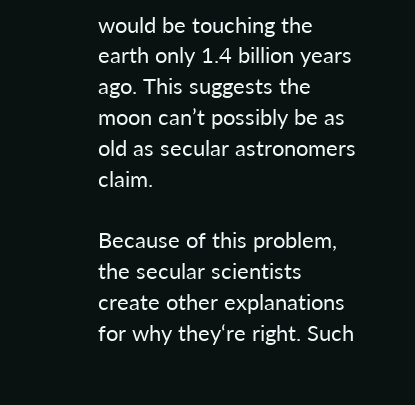would be touching the earth only 1.4 billion years ago. This suggests the moon can’t possibly be as old as secular astronomers claim.

Because of this problem, the secular scientists create other explanations for why they‘re right. Such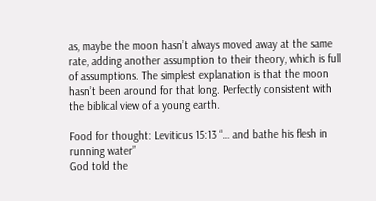as, maybe the moon hasn’t always moved away at the same rate, adding another assumption to their theory, which is full of assumptions. The simplest explanation is that the moon hasn’t been around for that long. Perfectly consistent with the biblical view of a young earth.

Food for thought: Leviticus 15:13 “… and bathe his flesh in running water”
God told the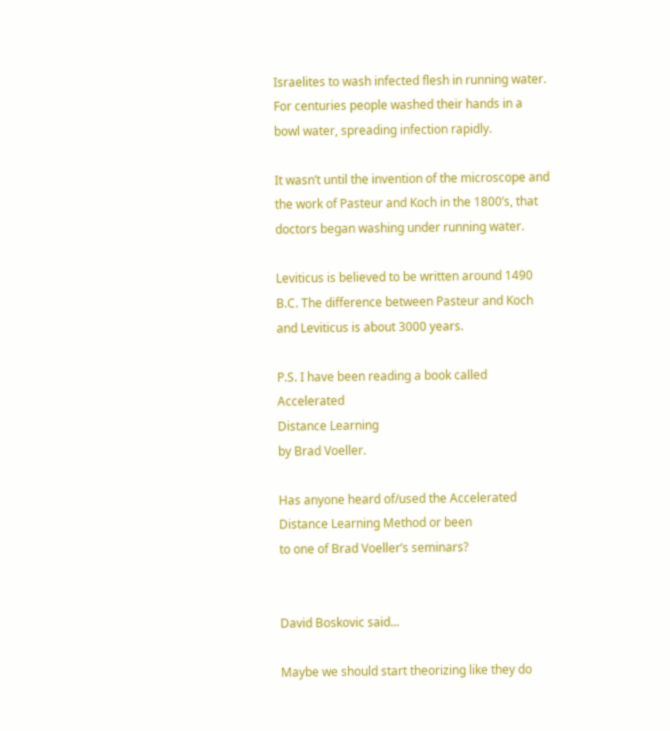Israelites to wash infected flesh in running water. For centuries people washed their hands in a bowl water, spreading infection rapidly.

It wasn’t until the invention of the microscope and the work of Pasteur and Koch in the 1800’s, that doctors began washing under running water.

Leviticus is believed to be written around 1490 B.C. The difference between Pasteur and Koch and Leviticus is about 3000 years.

P.S. I have been reading a book called Accelerated
Distance Learning
by Brad Voeller.

Has anyone heard of/used the Accelerated Distance Learning Method or been
to one of Brad Voeller’s seminars?


David Boskovic said...

Maybe we should start theorizing like they do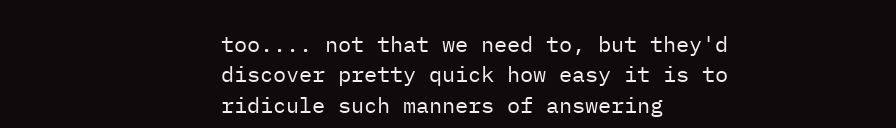too.... not that we need to, but they'd discover pretty quick how easy it is to ridicule such manners of answering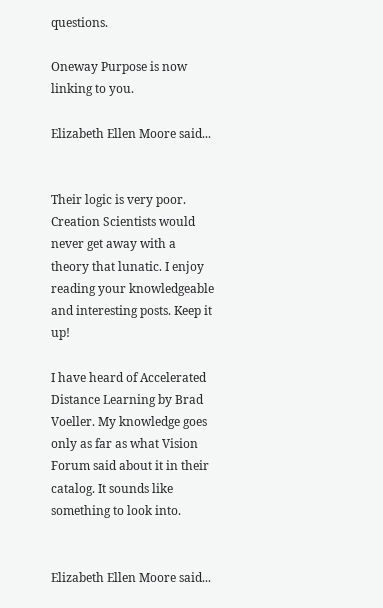questions.

Oneway Purpose is now linking to you.

Elizabeth Ellen Moore said...


Their logic is very poor. Creation Scientists would never get away with a theory that lunatic. I enjoy reading your knowledgeable and interesting posts. Keep it up!

I have heard of Accelerated Distance Learning by Brad Voeller. My knowledge goes only as far as what Vision Forum said about it in their catalog. It sounds like something to look into.


Elizabeth Ellen Moore said...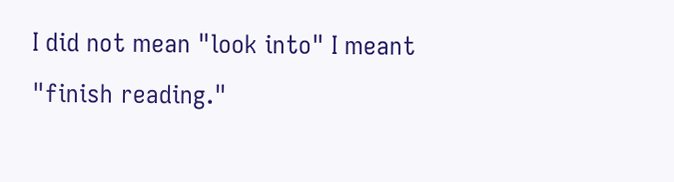I did not mean "look into" I meant "finish reading."